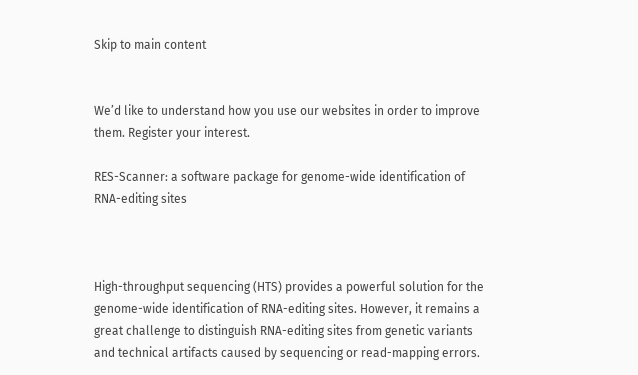Skip to main content


We’d like to understand how you use our websites in order to improve them. Register your interest.

RES-Scanner: a software package for genome-wide identification of RNA-editing sites



High-throughput sequencing (HTS) provides a powerful solution for the genome-wide identification of RNA-editing sites. However, it remains a great challenge to distinguish RNA-editing sites from genetic variants and technical artifacts caused by sequencing or read-mapping errors.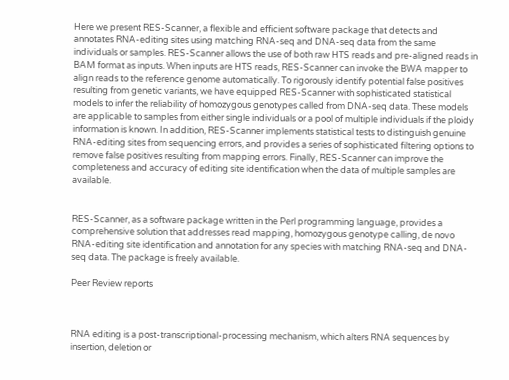Here we present RES-Scanner, a flexible and efficient software package that detects and annotates RNA-editing sites using matching RNA-seq and DNA-seq data from the same individuals or samples. RES-Scanner allows the use of both raw HTS reads and pre-aligned reads in BAM format as inputs. When inputs are HTS reads, RES-Scanner can invoke the BWA mapper to align reads to the reference genome automatically. To rigorously identify potential false positives resulting from genetic variants, we have equipped RES-Scanner with sophisticated statistical models to infer the reliability of homozygous genotypes called from DNA-seq data. These models are applicable to samples from either single individuals or a pool of multiple individuals if the ploidy information is known. In addition, RES-Scanner implements statistical tests to distinguish genuine RNA-editing sites from sequencing errors, and provides a series of sophisticated filtering options to remove false positives resulting from mapping errors. Finally, RES-Scanner can improve the completeness and accuracy of editing site identification when the data of multiple samples are available.


RES-Scanner, as a software package written in the Perl programming language, provides a comprehensive solution that addresses read mapping, homozygous genotype calling, de novo RNA-editing site identification and annotation for any species with matching RNA-seq and DNA-seq data. The package is freely available.

Peer Review reports



RNA editing is a post-transcriptional-processing mechanism, which alters RNA sequences by insertion, deletion or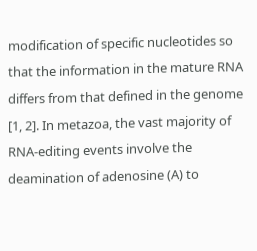modification of specific nucleotides so that the information in the mature RNA differs from that defined in the genome [1, 2]. In metazoa, the vast majority of RNA-editing events involve the deamination of adenosine (A) to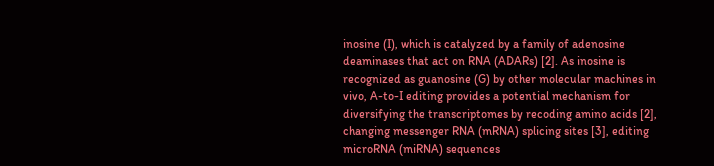inosine (I), which is catalyzed by a family of adenosine deaminases that act on RNA (ADARs) [2]. As inosine is recognized as guanosine (G) by other molecular machines in vivo, A-to-I editing provides a potential mechanism for diversifying the transcriptomes by recoding amino acids [2], changing messenger RNA (mRNA) splicing sites [3], editing microRNA (miRNA) sequences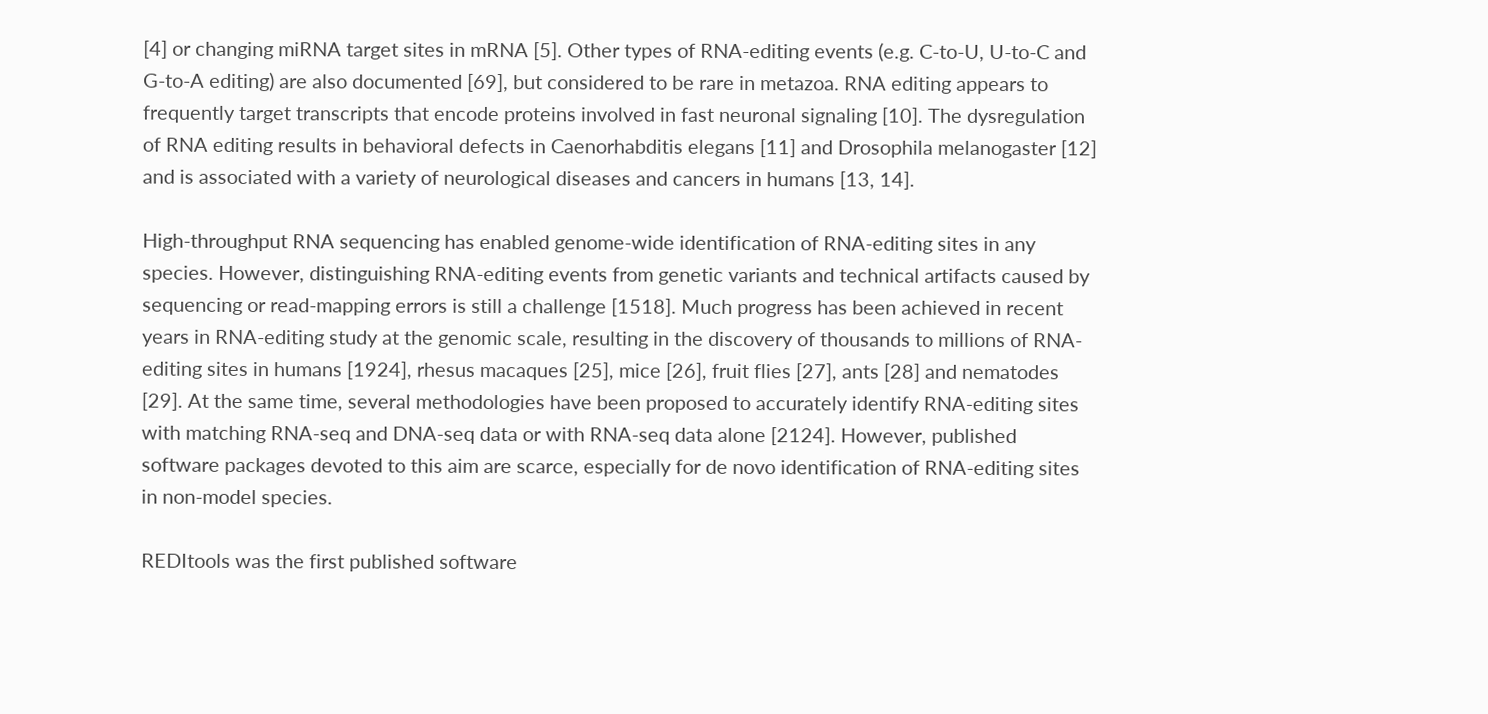[4] or changing miRNA target sites in mRNA [5]. Other types of RNA-editing events (e.g. C-to-U, U-to-C and G-to-A editing) are also documented [69], but considered to be rare in metazoa. RNA editing appears to frequently target transcripts that encode proteins involved in fast neuronal signaling [10]. The dysregulation of RNA editing results in behavioral defects in Caenorhabditis elegans [11] and Drosophila melanogaster [12] and is associated with a variety of neurological diseases and cancers in humans [13, 14].

High-throughput RNA sequencing has enabled genome-wide identification of RNA-editing sites in any species. However, distinguishing RNA-editing events from genetic variants and technical artifacts caused by sequencing or read-mapping errors is still a challenge [1518]. Much progress has been achieved in recent years in RNA-editing study at the genomic scale, resulting in the discovery of thousands to millions of RNA-editing sites in humans [1924], rhesus macaques [25], mice [26], fruit flies [27], ants [28] and nematodes [29]. At the same time, several methodologies have been proposed to accurately identify RNA-editing sites with matching RNA-seq and DNA-seq data or with RNA-seq data alone [2124]. However, published software packages devoted to this aim are scarce, especially for de novo identification of RNA-editing sites in non-model species.

REDItools was the first published software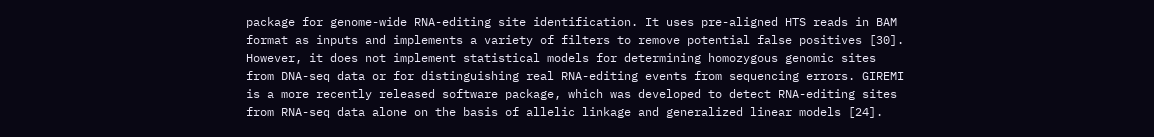package for genome-wide RNA-editing site identification. It uses pre-aligned HTS reads in BAM format as inputs and implements a variety of filters to remove potential false positives [30]. However, it does not implement statistical models for determining homozygous genomic sites from DNA-seq data or for distinguishing real RNA-editing events from sequencing errors. GIREMI is a more recently released software package, which was developed to detect RNA-editing sites from RNA-seq data alone on the basis of allelic linkage and generalized linear models [24].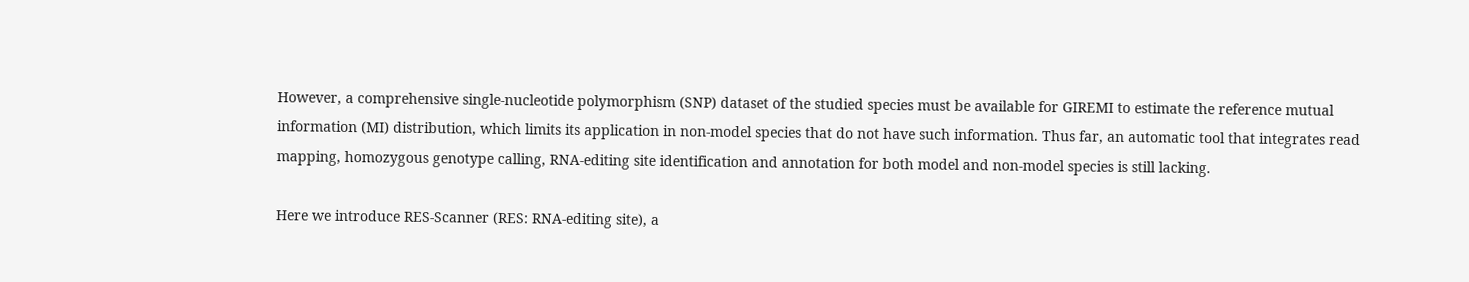However, a comprehensive single-nucleotide polymorphism (SNP) dataset of the studied species must be available for GIREMI to estimate the reference mutual information (MI) distribution, which limits its application in non-model species that do not have such information. Thus far, an automatic tool that integrates read mapping, homozygous genotype calling, RNA-editing site identification and annotation for both model and non-model species is still lacking.

Here we introduce RES-Scanner (RES: RNA-editing site), a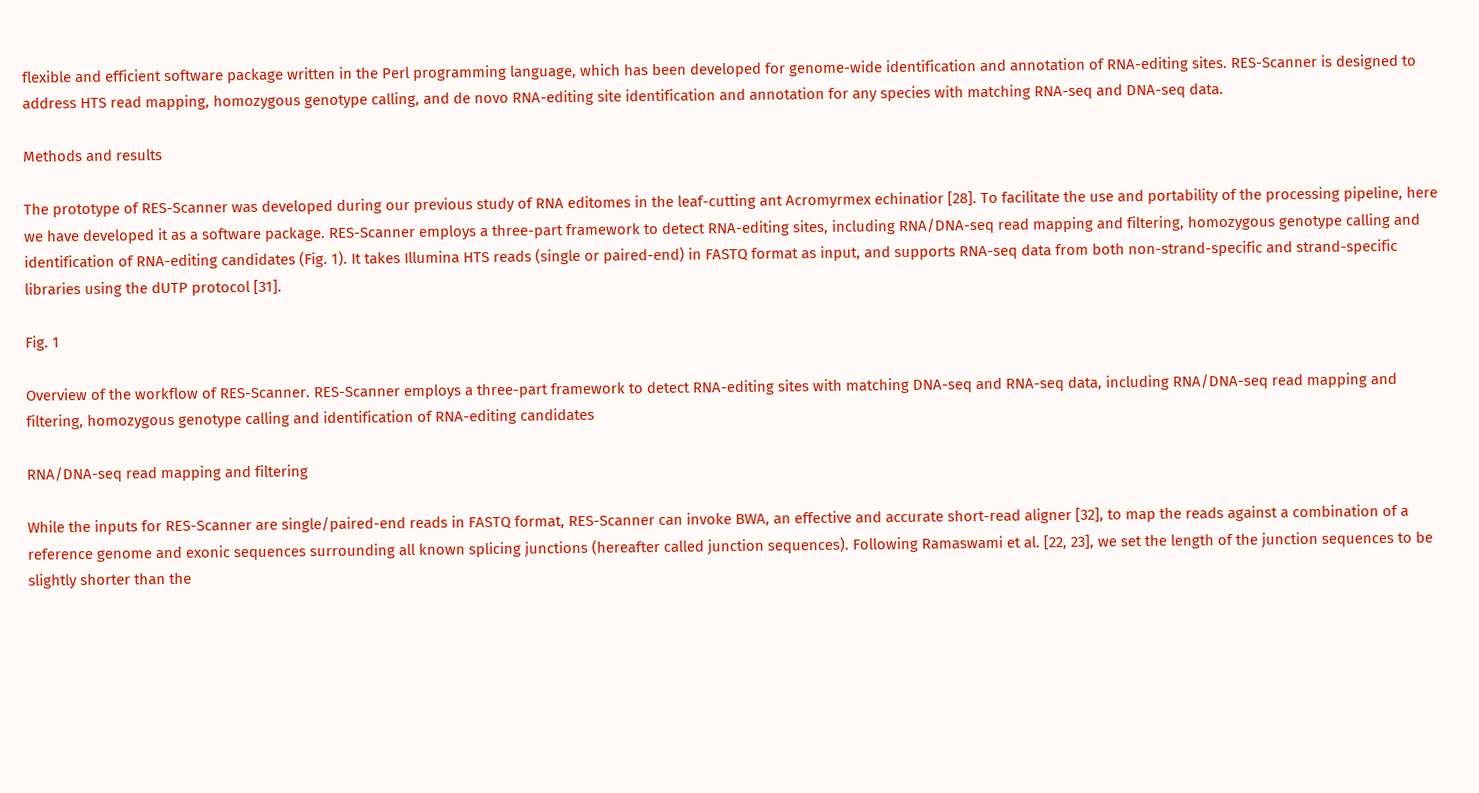flexible and efficient software package written in the Perl programming language, which has been developed for genome-wide identification and annotation of RNA-editing sites. RES-Scanner is designed to address HTS read mapping, homozygous genotype calling, and de novo RNA-editing site identification and annotation for any species with matching RNA-seq and DNA-seq data.

Methods and results

The prototype of RES-Scanner was developed during our previous study of RNA editomes in the leaf-cutting ant Acromyrmex echinatior [28]. To facilitate the use and portability of the processing pipeline, here we have developed it as a software package. RES-Scanner employs a three-part framework to detect RNA-editing sites, including RNA/DNA-seq read mapping and filtering, homozygous genotype calling and identification of RNA-editing candidates (Fig. 1). It takes Illumina HTS reads (single or paired-end) in FASTQ format as input, and supports RNA-seq data from both non-strand-specific and strand-specific libraries using the dUTP protocol [31].

Fig. 1

Overview of the workflow of RES-Scanner. RES-Scanner employs a three-part framework to detect RNA-editing sites with matching DNA-seq and RNA-seq data, including RNA/DNA-seq read mapping and filtering, homozygous genotype calling and identification of RNA-editing candidates

RNA/DNA-seq read mapping and filtering

While the inputs for RES-Scanner are single/paired-end reads in FASTQ format, RES-Scanner can invoke BWA, an effective and accurate short-read aligner [32], to map the reads against a combination of a reference genome and exonic sequences surrounding all known splicing junctions (hereafter called junction sequences). Following Ramaswami et al. [22, 23], we set the length of the junction sequences to be slightly shorter than the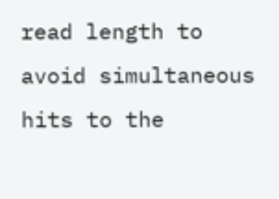read length to avoid simultaneous hits to the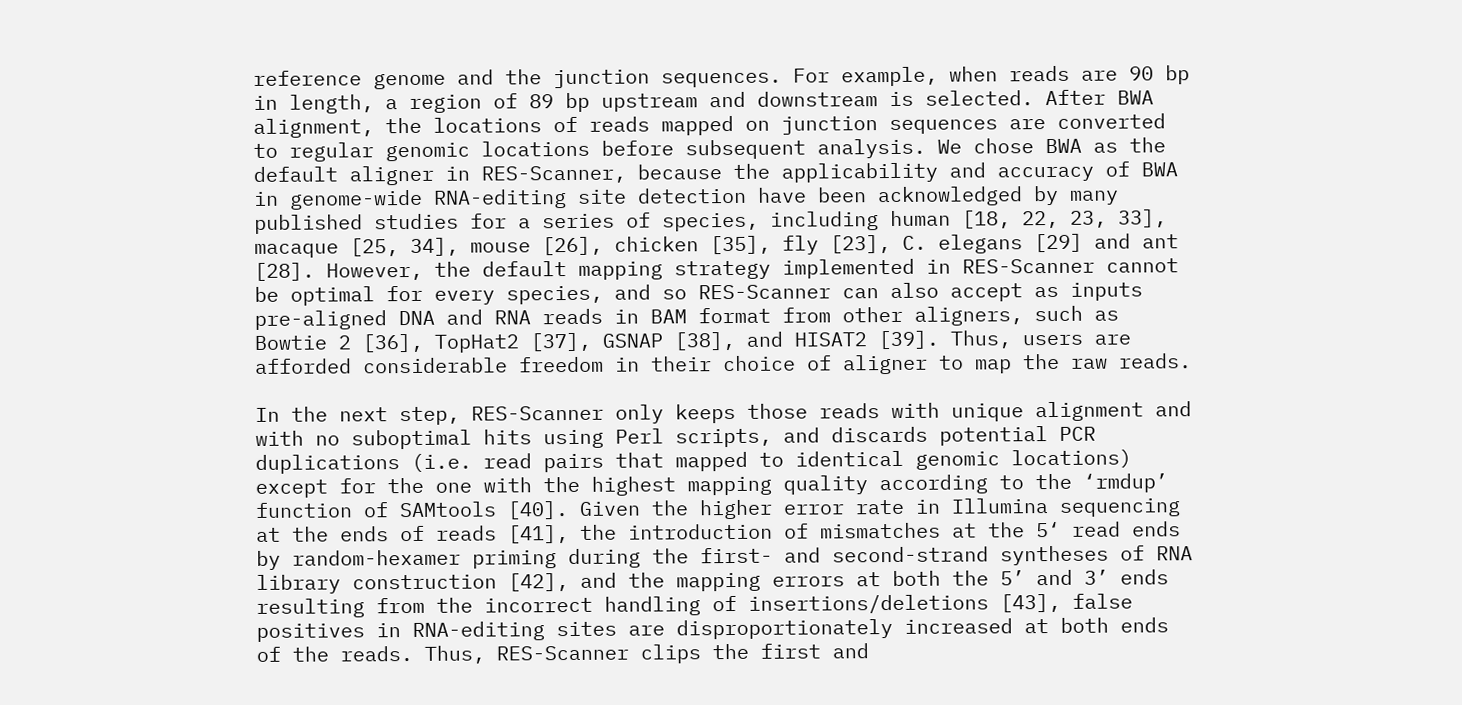reference genome and the junction sequences. For example, when reads are 90 bp in length, a region of 89 bp upstream and downstream is selected. After BWA alignment, the locations of reads mapped on junction sequences are converted to regular genomic locations before subsequent analysis. We chose BWA as the default aligner in RES-Scanner, because the applicability and accuracy of BWA in genome-wide RNA-editing site detection have been acknowledged by many published studies for a series of species, including human [18, 22, 23, 33], macaque [25, 34], mouse [26], chicken [35], fly [23], C. elegans [29] and ant [28]. However, the default mapping strategy implemented in RES-Scanner cannot be optimal for every species, and so RES-Scanner can also accept as inputs pre-aligned DNA and RNA reads in BAM format from other aligners, such as Bowtie 2 [36], TopHat2 [37], GSNAP [38], and HISAT2 [39]. Thus, users are afforded considerable freedom in their choice of aligner to map the raw reads.

In the next step, RES-Scanner only keeps those reads with unique alignment and with no suboptimal hits using Perl scripts, and discards potential PCR duplications (i.e. read pairs that mapped to identical genomic locations) except for the one with the highest mapping quality according to the ‘rmdup’ function of SAMtools [40]. Given the higher error rate in Illumina sequencing at the ends of reads [41], the introduction of mismatches at the 5‘ read ends by random-hexamer priming during the first- and second-strand syntheses of RNA library construction [42], and the mapping errors at both the 5’ and 3’ ends resulting from the incorrect handling of insertions/deletions [43], false positives in RNA-editing sites are disproportionately increased at both ends of the reads. Thus, RES-Scanner clips the first and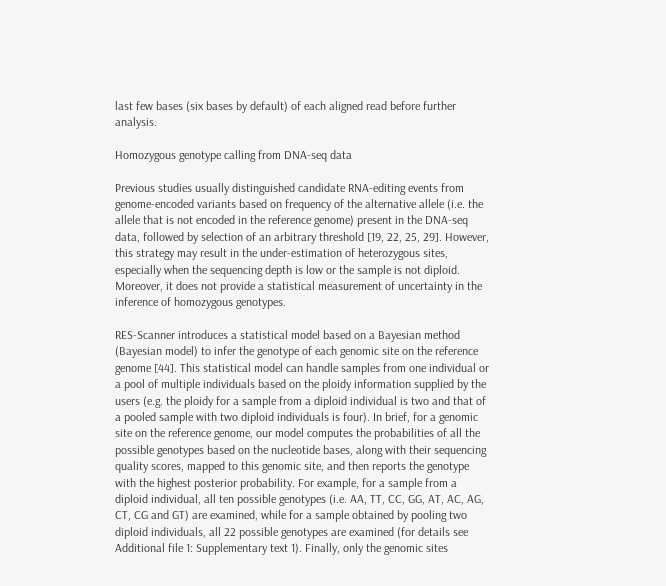last few bases (six bases by default) of each aligned read before further analysis.

Homozygous genotype calling from DNA-seq data

Previous studies usually distinguished candidate RNA-editing events from genome-encoded variants based on frequency of the alternative allele (i.e. the allele that is not encoded in the reference genome) present in the DNA-seq data, followed by selection of an arbitrary threshold [19, 22, 25, 29]. However, this strategy may result in the under-estimation of heterozygous sites, especially when the sequencing depth is low or the sample is not diploid. Moreover, it does not provide a statistical measurement of uncertainty in the inference of homozygous genotypes.

RES-Scanner introduces a statistical model based on a Bayesian method (Bayesian model) to infer the genotype of each genomic site on the reference genome [44]. This statistical model can handle samples from one individual or a pool of multiple individuals based on the ploidy information supplied by the users (e.g. the ploidy for a sample from a diploid individual is two and that of a pooled sample with two diploid individuals is four). In brief, for a genomic site on the reference genome, our model computes the probabilities of all the possible genotypes based on the nucleotide bases, along with their sequencing quality scores, mapped to this genomic site, and then reports the genotype with the highest posterior probability. For example, for a sample from a diploid individual, all ten possible genotypes (i.e. AA, TT, CC, GG, AT, AC, AG, CT, CG and GT) are examined, while for a sample obtained by pooling two diploid individuals, all 22 possible genotypes are examined (for details see Additional file 1: Supplementary text 1). Finally, only the genomic sites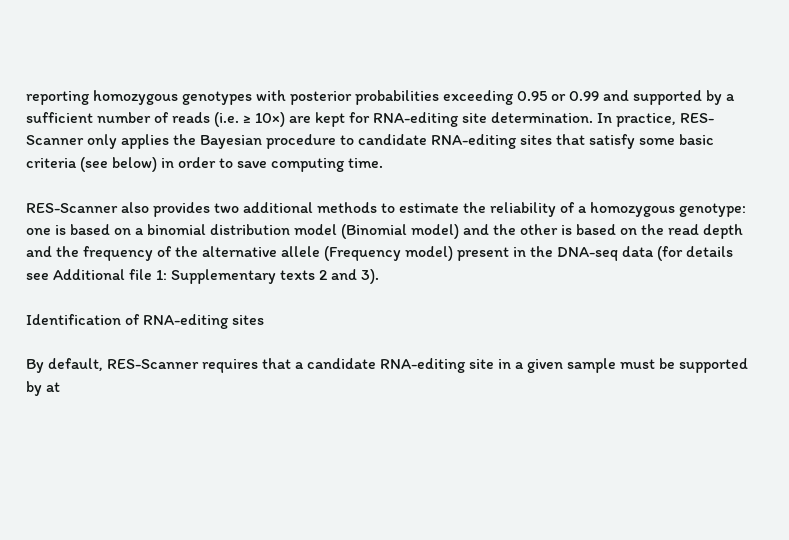reporting homozygous genotypes with posterior probabilities exceeding 0.95 or 0.99 and supported by a sufficient number of reads (i.e. ≥ 10×) are kept for RNA-editing site determination. In practice, RES-Scanner only applies the Bayesian procedure to candidate RNA-editing sites that satisfy some basic criteria (see below) in order to save computing time.

RES-Scanner also provides two additional methods to estimate the reliability of a homozygous genotype: one is based on a binomial distribution model (Binomial model) and the other is based on the read depth and the frequency of the alternative allele (Frequency model) present in the DNA-seq data (for details see Additional file 1: Supplementary texts 2 and 3).

Identification of RNA-editing sites

By default, RES-Scanner requires that a candidate RNA-editing site in a given sample must be supported by at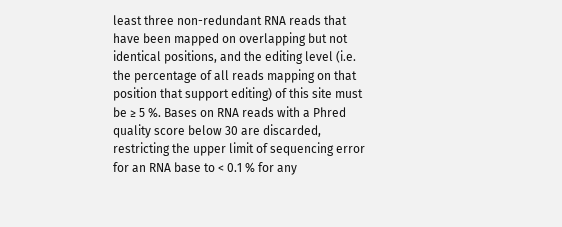least three non-redundant RNA reads that have been mapped on overlapping but not identical positions, and the editing level (i.e. the percentage of all reads mapping on that position that support editing) of this site must be ≥ 5 %. Bases on RNA reads with a Phred quality score below 30 are discarded, restricting the upper limit of sequencing error for an RNA base to < 0.1 % for any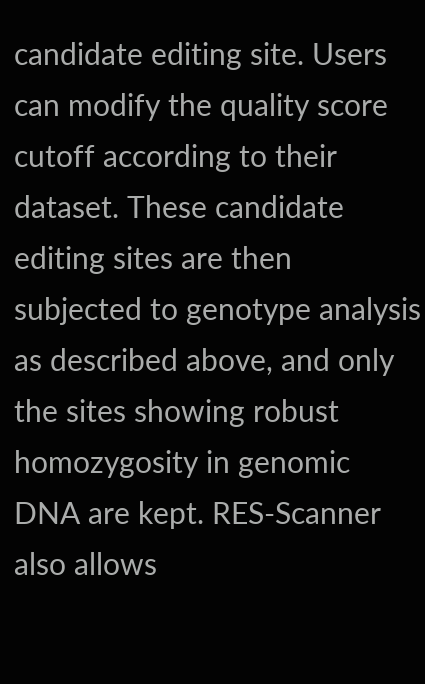candidate editing site. Users can modify the quality score cutoff according to their dataset. These candidate editing sites are then subjected to genotype analysis as described above, and only the sites showing robust homozygosity in genomic DNA are kept. RES-Scanner also allows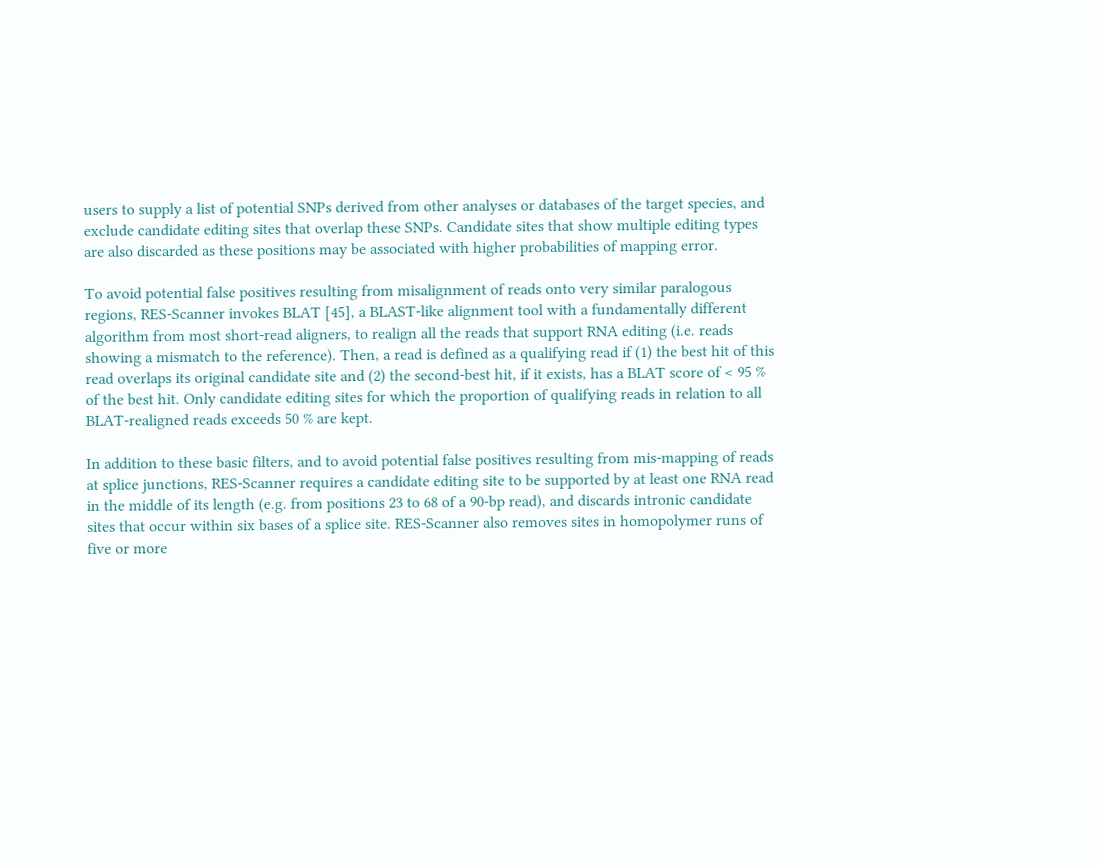users to supply a list of potential SNPs derived from other analyses or databases of the target species, and exclude candidate editing sites that overlap these SNPs. Candidate sites that show multiple editing types are also discarded as these positions may be associated with higher probabilities of mapping error.

To avoid potential false positives resulting from misalignment of reads onto very similar paralogous regions, RES-Scanner invokes BLAT [45], a BLAST-like alignment tool with a fundamentally different algorithm from most short-read aligners, to realign all the reads that support RNA editing (i.e. reads showing a mismatch to the reference). Then, a read is defined as a qualifying read if (1) the best hit of this read overlaps its original candidate site and (2) the second-best hit, if it exists, has a BLAT score of < 95 % of the best hit. Only candidate editing sites for which the proportion of qualifying reads in relation to all BLAT-realigned reads exceeds 50 % are kept.

In addition to these basic filters, and to avoid potential false positives resulting from mis-mapping of reads at splice junctions, RES-Scanner requires a candidate editing site to be supported by at least one RNA read in the middle of its length (e.g. from positions 23 to 68 of a 90-bp read), and discards intronic candidate sites that occur within six bases of a splice site. RES-Scanner also removes sites in homopolymer runs of five or more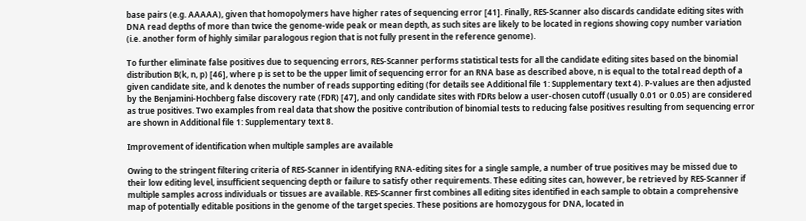base pairs (e.g. AAAAA), given that homopolymers have higher rates of sequencing error [41]. Finally, RES-Scanner also discards candidate editing sites with DNA read depths of more than twice the genome-wide peak or mean depth, as such sites are likely to be located in regions showing copy number variation (i.e. another form of highly similar paralogous region that is not fully present in the reference genome).

To further eliminate false positives due to sequencing errors, RES-Scanner performs statistical tests for all the candidate editing sites based on the binomial distribution B(k, n, p) [46], where p is set to be the upper limit of sequencing error for an RNA base as described above, n is equal to the total read depth of a given candidate site, and k denotes the number of reads supporting editing (for details see Additional file 1: Supplementary text 4). P-values are then adjusted by the Benjamini-Hochberg false discovery rate (FDR) [47], and only candidate sites with FDRs below a user-chosen cutoff (usually 0.01 or 0.05) are considered as true positives. Two examples from real data that show the positive contribution of binomial tests to reducing false positives resulting from sequencing error are shown in Additional file 1: Supplementary text 8.

Improvement of identification when multiple samples are available

Owing to the stringent filtering criteria of RES-Scanner in identifying RNA-editing sites for a single sample, a number of true positives may be missed due to their low editing level, insufficient sequencing depth or failure to satisfy other requirements. These editing sites can, however, be retrieved by RES-Scanner if multiple samples across individuals or tissues are available. RES-Scanner first combines all editing sites identified in each sample to obtain a comprehensive map of potentially editable positions in the genome of the target species. These positions are homozygous for DNA, located in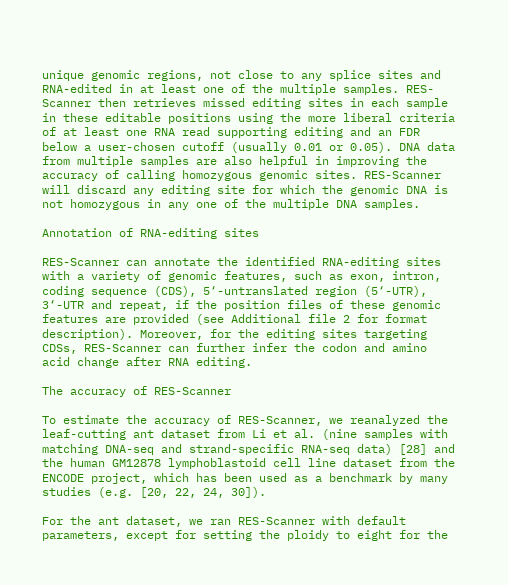unique genomic regions, not close to any splice sites and RNA-edited in at least one of the multiple samples. RES-Scanner then retrieves missed editing sites in each sample in these editable positions using the more liberal criteria of at least one RNA read supporting editing and an FDR below a user-chosen cutoff (usually 0.01 or 0.05). DNA data from multiple samples are also helpful in improving the accuracy of calling homozygous genomic sites. RES-Scanner will discard any editing site for which the genomic DNA is not homozygous in any one of the multiple DNA samples.

Annotation of RNA-editing sites

RES-Scanner can annotate the identified RNA-editing sites with a variety of genomic features, such as exon, intron, coding sequence (CDS), 5‘-untranslated region (5‘-UTR), 3‘-UTR and repeat, if the position files of these genomic features are provided (see Additional file 2 for format description). Moreover, for the editing sites targeting CDSs, RES-Scanner can further infer the codon and amino acid change after RNA editing.

The accuracy of RES-Scanner

To estimate the accuracy of RES-Scanner, we reanalyzed the leaf-cutting ant dataset from Li et al. (nine samples with matching DNA-seq and strand-specific RNA-seq data) [28] and the human GM12878 lymphoblastoid cell line dataset from the ENCODE project, which has been used as a benchmark by many studies (e.g. [20, 22, 24, 30]).

For the ant dataset, we ran RES-Scanner with default parameters, except for setting the ploidy to eight for the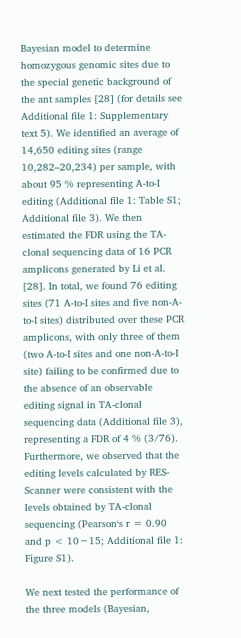Bayesian model to determine homozygous genomic sites due to the special genetic background of the ant samples [28] (for details see Additional file 1: Supplementary text 5). We identified an average of 14,650 editing sites (range 10,282–20,234) per sample, with about 95 % representing A-to-I editing (Additional file 1: Table S1; Additional file 3). We then estimated the FDR using the TA-clonal sequencing data of 16 PCR amplicons generated by Li et al. [28]. In total, we found 76 editing sites (71 A-to-I sites and five non-A-to-I sites) distributed over these PCR amplicons, with only three of them (two A-to-I sites and one non-A-to-I site) failing to be confirmed due to the absence of an observable editing signal in TA-clonal sequencing data (Additional file 3), representing a FDR of 4 % (3/76). Furthermore, we observed that the editing levels calculated by RES-Scanner were consistent with the levels obtained by TA-clonal sequencing (Pearson‘s r = 0.90 and p < 10−15; Additional file 1: Figure S1).

We next tested the performance of the three models (Bayesian,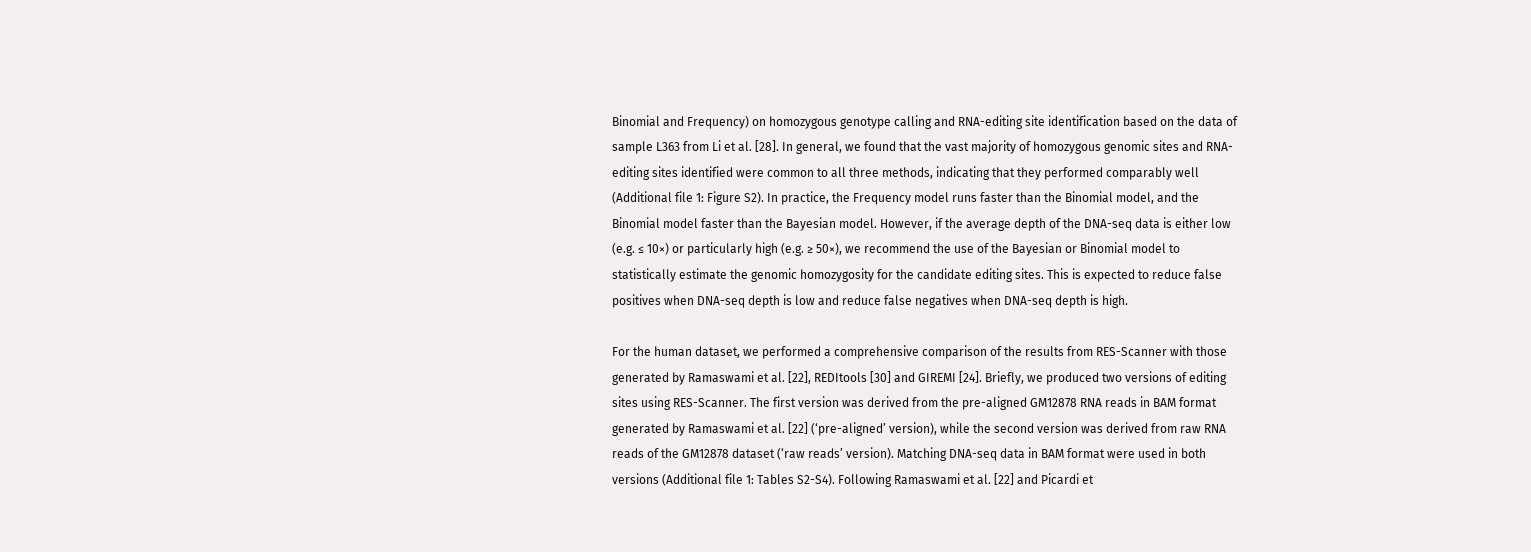Binomial and Frequency) on homozygous genotype calling and RNA-editing site identification based on the data of sample L363 from Li et al. [28]. In general, we found that the vast majority of homozygous genomic sites and RNA-editing sites identified were common to all three methods, indicating that they performed comparably well (Additional file 1: Figure S2). In practice, the Frequency model runs faster than the Binomial model, and the Binomial model faster than the Bayesian model. However, if the average depth of the DNA-seq data is either low (e.g. ≤ 10×) or particularly high (e.g. ≥ 50×), we recommend the use of the Bayesian or Binomial model to statistically estimate the genomic homozygosity for the candidate editing sites. This is expected to reduce false positives when DNA-seq depth is low and reduce false negatives when DNA-seq depth is high.

For the human dataset, we performed a comprehensive comparison of the results from RES-Scanner with those generated by Ramaswami et al. [22], REDItools [30] and GIREMI [24]. Briefly, we produced two versions of editing sites using RES-Scanner. The first version was derived from the pre-aligned GM12878 RNA reads in BAM format generated by Ramaswami et al. [22] (‘pre-aligned’ version), while the second version was derived from raw RNA reads of the GM12878 dataset (‘raw reads’ version). Matching DNA-seq data in BAM format were used in both versions (Additional file 1: Tables S2-S4). Following Ramaswami et al. [22] and Picardi et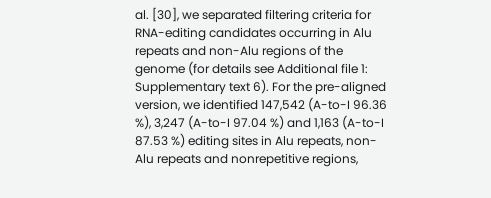al. [30], we separated filtering criteria for RNA-editing candidates occurring in Alu repeats and non-Alu regions of the genome (for details see Additional file 1: Supplementary text 6). For the pre-aligned version, we identified 147,542 (A-to-I 96.36 %), 3,247 (A-to-I 97.04 %) and 1,163 (A-to-I 87.53 %) editing sites in Alu repeats, non-Alu repeats and nonrepetitive regions,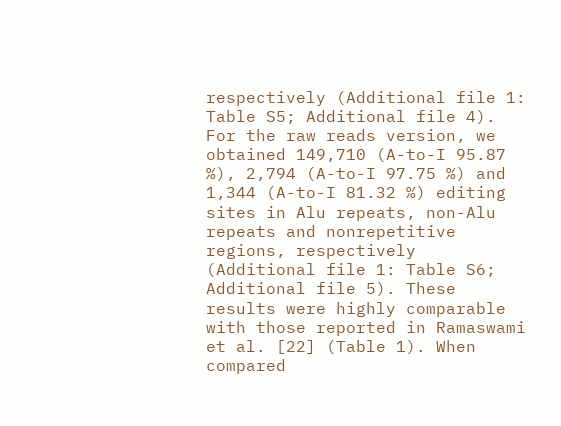respectively (Additional file 1: Table S5; Additional file 4). For the raw reads version, we obtained 149,710 (A-to-I 95.87 %), 2,794 (A-to-I 97.75 %) and 1,344 (A-to-I 81.32 %) editing sites in Alu repeats, non-Alu repeats and nonrepetitive regions, respectively (Additional file 1: Table S6; Additional file 5). These results were highly comparable with those reported in Ramaswami et al. [22] (Table 1). When compared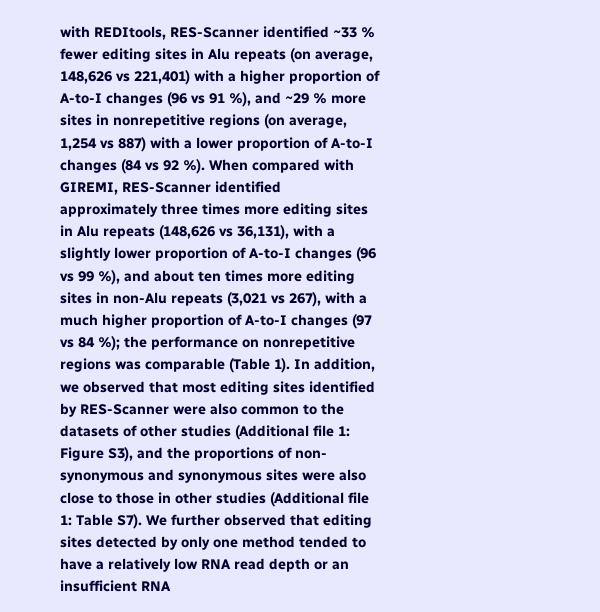with REDItools, RES-Scanner identified ~33 % fewer editing sites in Alu repeats (on average, 148,626 vs 221,401) with a higher proportion of A-to-I changes (96 vs 91 %), and ~29 % more sites in nonrepetitive regions (on average, 1,254 vs 887) with a lower proportion of A-to-I changes (84 vs 92 %). When compared with GIREMI, RES-Scanner identified approximately three times more editing sites in Alu repeats (148,626 vs 36,131), with a slightly lower proportion of A-to-I changes (96 vs 99 %), and about ten times more editing sites in non-Alu repeats (3,021 vs 267), with a much higher proportion of A-to-I changes (97 vs 84 %); the performance on nonrepetitive regions was comparable (Table 1). In addition, we observed that most editing sites identified by RES-Scanner were also common to the datasets of other studies (Additional file 1: Figure S3), and the proportions of non-synonymous and synonymous sites were also close to those in other studies (Additional file 1: Table S7). We further observed that editing sites detected by only one method tended to have a relatively low RNA read depth or an insufficient RNA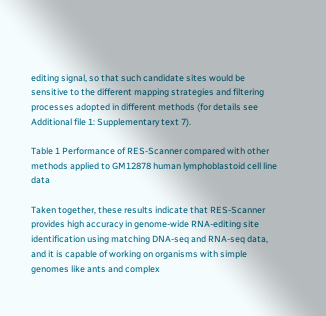editing signal, so that such candidate sites would be sensitive to the different mapping strategies and filtering processes adopted in different methods (for details see Additional file 1: Supplementary text 7).

Table 1 Performance of RES-Scanner compared with other methods applied to GM12878 human lymphoblastoid cell line data

Taken together, these results indicate that RES-Scanner provides high accuracy in genome-wide RNA-editing site identification using matching DNA-seq and RNA-seq data, and it is capable of working on organisms with simple genomes like ants and complex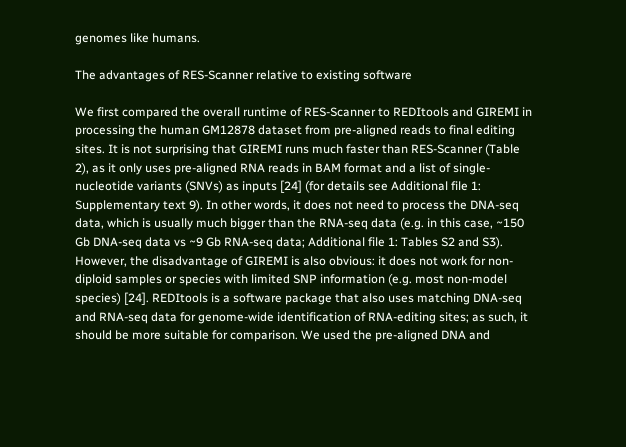genomes like humans.

The advantages of RES-Scanner relative to existing software

We first compared the overall runtime of RES-Scanner to REDItools and GIREMI in processing the human GM12878 dataset from pre-aligned reads to final editing sites. It is not surprising that GIREMI runs much faster than RES-Scanner (Table 2), as it only uses pre-aligned RNA reads in BAM format and a list of single-nucleotide variants (SNVs) as inputs [24] (for details see Additional file 1: Supplementary text 9). In other words, it does not need to process the DNA-seq data, which is usually much bigger than the RNA-seq data (e.g. in this case, ~150 Gb DNA-seq data vs ~9 Gb RNA-seq data; Additional file 1: Tables S2 and S3). However, the disadvantage of GIREMI is also obvious: it does not work for non-diploid samples or species with limited SNP information (e.g. most non-model species) [24]. REDItools is a software package that also uses matching DNA-seq and RNA-seq data for genome-wide identification of RNA-editing sites; as such, it should be more suitable for comparison. We used the pre-aligned DNA and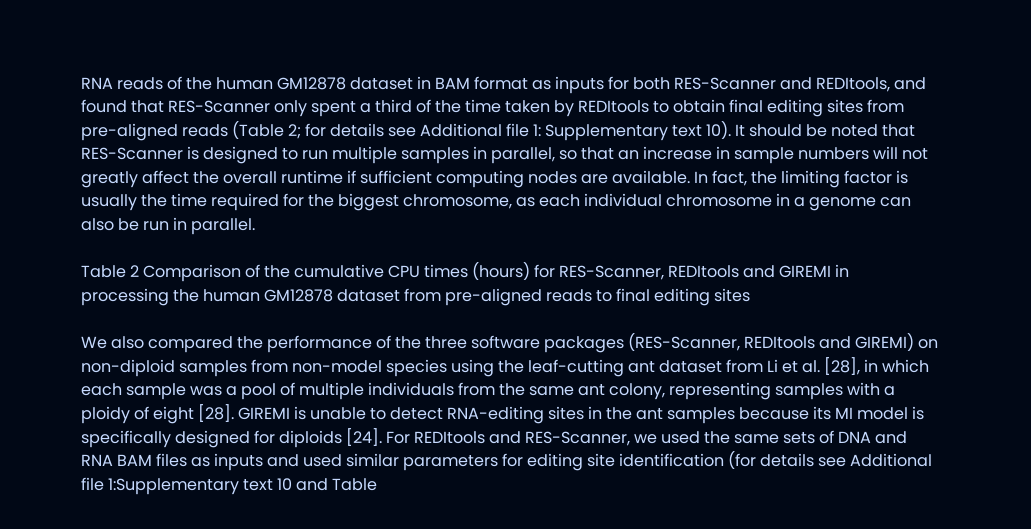RNA reads of the human GM12878 dataset in BAM format as inputs for both RES-Scanner and REDItools, and found that RES-Scanner only spent a third of the time taken by REDItools to obtain final editing sites from pre-aligned reads (Table 2; for details see Additional file 1: Supplementary text 10). It should be noted that RES-Scanner is designed to run multiple samples in parallel, so that an increase in sample numbers will not greatly affect the overall runtime if sufficient computing nodes are available. In fact, the limiting factor is usually the time required for the biggest chromosome, as each individual chromosome in a genome can also be run in parallel.

Table 2 Comparison of the cumulative CPU times (hours) for RES-Scanner, REDItools and GIREMI in processing the human GM12878 dataset from pre-aligned reads to final editing sites

We also compared the performance of the three software packages (RES-Scanner, REDItools and GIREMI) on non-diploid samples from non-model species using the leaf-cutting ant dataset from Li et al. [28], in which each sample was a pool of multiple individuals from the same ant colony, representing samples with a ploidy of eight [28]. GIREMI is unable to detect RNA-editing sites in the ant samples because its MI model is specifically designed for diploids [24]. For REDItools and RES-Scanner, we used the same sets of DNA and RNA BAM files as inputs and used similar parameters for editing site identification (for details see Additional file 1:Supplementary text 10 and Table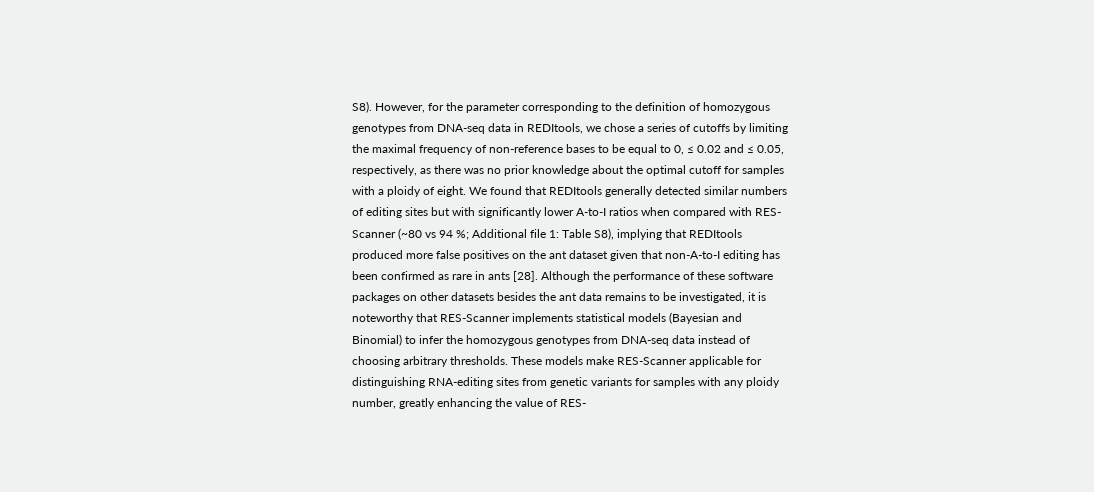S8). However, for the parameter corresponding to the definition of homozygous genotypes from DNA-seq data in REDItools, we chose a series of cutoffs by limiting the maximal frequency of non-reference bases to be equal to 0, ≤ 0.02 and ≤ 0.05, respectively, as there was no prior knowledge about the optimal cutoff for samples with a ploidy of eight. We found that REDItools generally detected similar numbers of editing sites but with significantly lower A-to-I ratios when compared with RES-Scanner (~80 vs 94 %; Additional file 1: Table S8), implying that REDItools produced more false positives on the ant dataset given that non-A-to-I editing has been confirmed as rare in ants [28]. Although the performance of these software packages on other datasets besides the ant data remains to be investigated, it is noteworthy that RES-Scanner implements statistical models (Bayesian and Binomial) to infer the homozygous genotypes from DNA-seq data instead of choosing arbitrary thresholds. These models make RES-Scanner applicable for distinguishing RNA-editing sites from genetic variants for samples with any ploidy number, greatly enhancing the value of RES-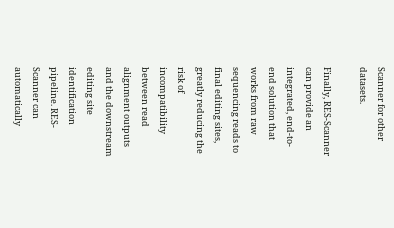Scanner for other datasets.

Finally, RES-Scanner can provide an integrated, end-to-end solution that works from raw sequencing reads to final editing sites, greatly reducing the risk of incompatibility between read alignment outputs and the downstream editing site identification pipeline. RES-Scanner can automatically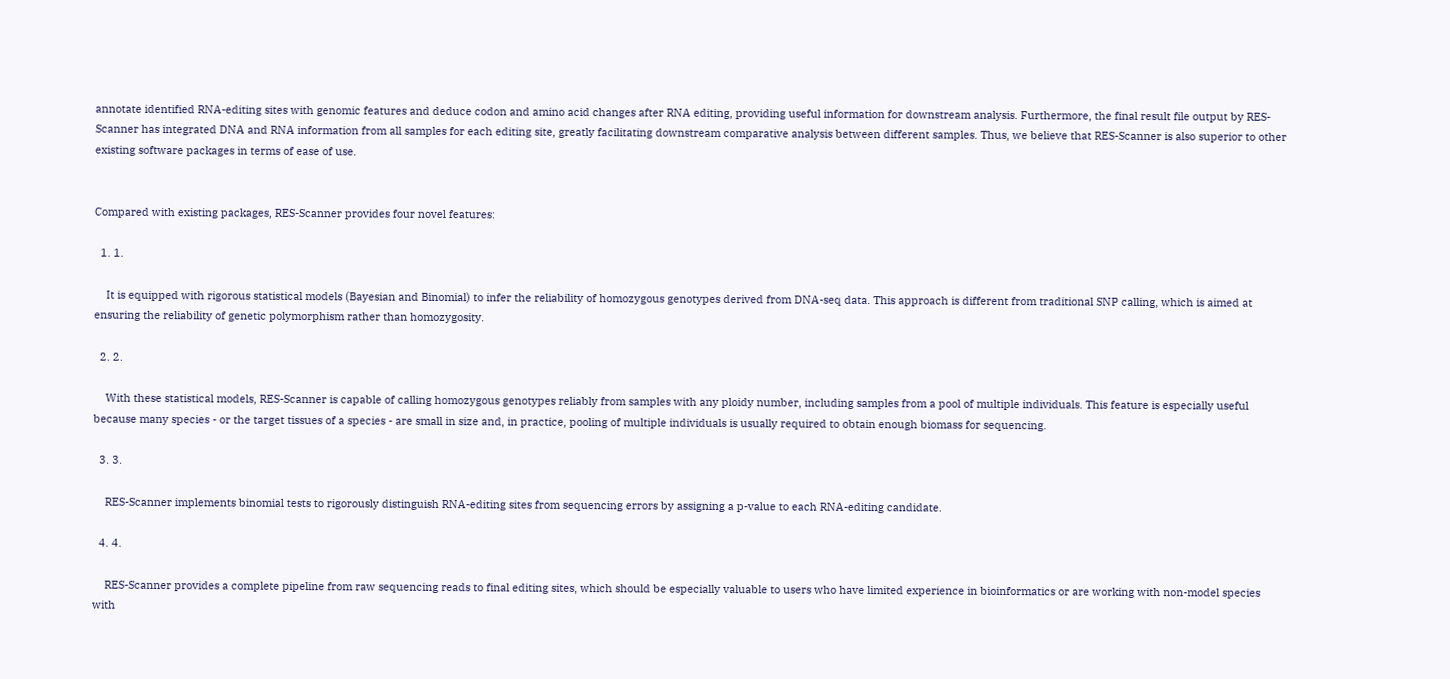annotate identified RNA-editing sites with genomic features and deduce codon and amino acid changes after RNA editing, providing useful information for downstream analysis. Furthermore, the final result file output by RES-Scanner has integrated DNA and RNA information from all samples for each editing site, greatly facilitating downstream comparative analysis between different samples. Thus, we believe that RES-Scanner is also superior to other existing software packages in terms of ease of use.


Compared with existing packages, RES-Scanner provides four novel features:

  1. 1.

    It is equipped with rigorous statistical models (Bayesian and Binomial) to infer the reliability of homozygous genotypes derived from DNA-seq data. This approach is different from traditional SNP calling, which is aimed at ensuring the reliability of genetic polymorphism rather than homozygosity.

  2. 2.

    With these statistical models, RES-Scanner is capable of calling homozygous genotypes reliably from samples with any ploidy number, including samples from a pool of multiple individuals. This feature is especially useful because many species - or the target tissues of a species - are small in size and, in practice, pooling of multiple individuals is usually required to obtain enough biomass for sequencing.

  3. 3.

    RES-Scanner implements binomial tests to rigorously distinguish RNA-editing sites from sequencing errors by assigning a p-value to each RNA-editing candidate.

  4. 4.

    RES-Scanner provides a complete pipeline from raw sequencing reads to final editing sites, which should be especially valuable to users who have limited experience in bioinformatics or are working with non-model species with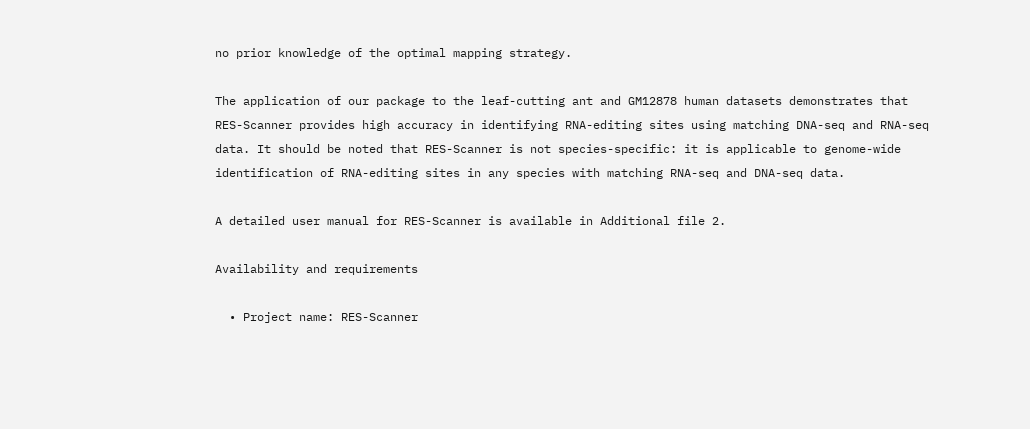no prior knowledge of the optimal mapping strategy.

The application of our package to the leaf-cutting ant and GM12878 human datasets demonstrates that RES-Scanner provides high accuracy in identifying RNA-editing sites using matching DNA-seq and RNA-seq data. It should be noted that RES-Scanner is not species-specific: it is applicable to genome-wide identification of RNA-editing sites in any species with matching RNA-seq and DNA-seq data.

A detailed user manual for RES-Scanner is available in Additional file 2.

Availability and requirements

  • Project name: RES-Scanner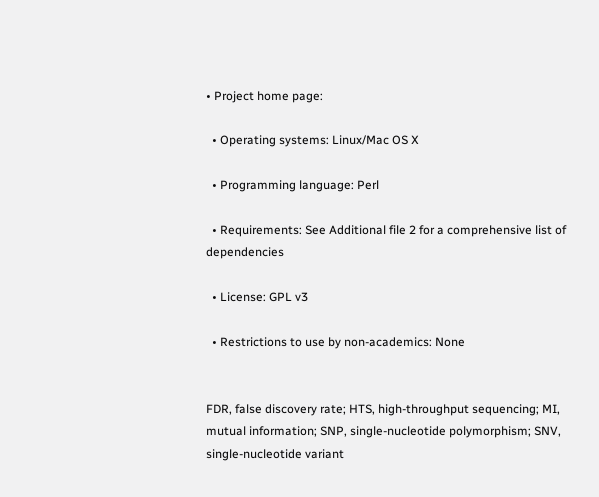• Project home page:

  • Operating systems: Linux/Mac OS X

  • Programming language: Perl

  • Requirements: See Additional file 2 for a comprehensive list of dependencies

  • License: GPL v3

  • Restrictions to use by non-academics: None


FDR, false discovery rate; HTS, high-throughput sequencing; MI, mutual information; SNP, single-nucleotide polymorphism; SNV, single-nucleotide variant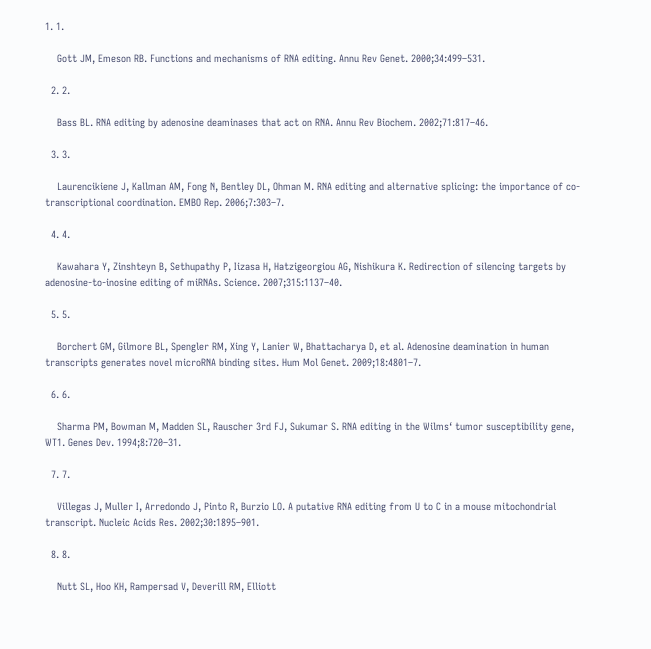1. 1.

    Gott JM, Emeson RB. Functions and mechanisms of RNA editing. Annu Rev Genet. 2000;34:499–531.

  2. 2.

    Bass BL. RNA editing by adenosine deaminases that act on RNA. Annu Rev Biochem. 2002;71:817–46.

  3. 3.

    Laurencikiene J, Kallman AM, Fong N, Bentley DL, Ohman M. RNA editing and alternative splicing: the importance of co-transcriptional coordination. EMBO Rep. 2006;7:303–7.

  4. 4.

    Kawahara Y, Zinshteyn B, Sethupathy P, Iizasa H, Hatzigeorgiou AG, Nishikura K. Redirection of silencing targets by adenosine-to-inosine editing of miRNAs. Science. 2007;315:1137–40.

  5. 5.

    Borchert GM, Gilmore BL, Spengler RM, Xing Y, Lanier W, Bhattacharya D, et al. Adenosine deamination in human transcripts generates novel microRNA binding sites. Hum Mol Genet. 2009;18:4801–7.

  6. 6.

    Sharma PM, Bowman M, Madden SL, Rauscher 3rd FJ, Sukumar S. RNA editing in the Wilms‘ tumor susceptibility gene, WT1. Genes Dev. 1994;8:720–31.

  7. 7.

    Villegas J, Muller I, Arredondo J, Pinto R, Burzio LO. A putative RNA editing from U to C in a mouse mitochondrial transcript. Nucleic Acids Res. 2002;30:1895–901.

  8. 8.

    Nutt SL, Hoo KH, Rampersad V, Deverill RM, Elliott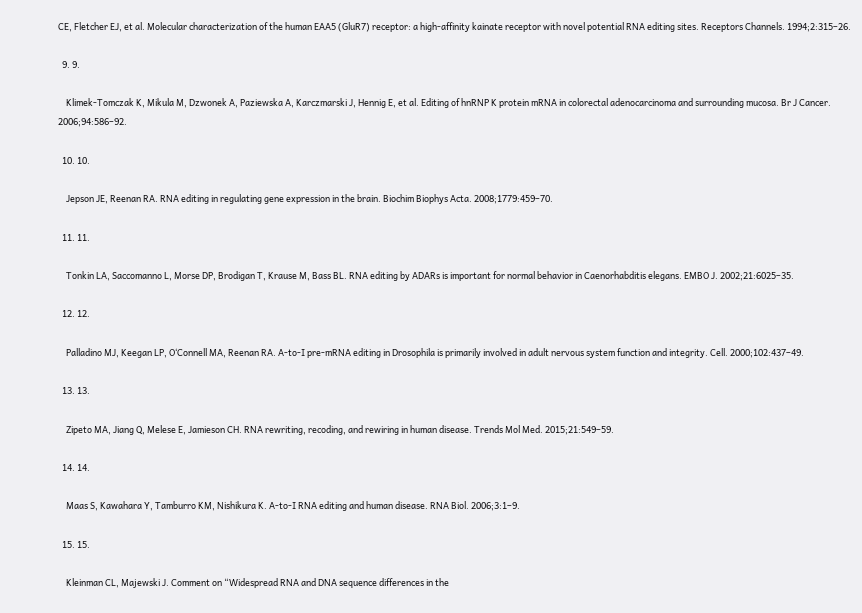CE, Fletcher EJ, et al. Molecular characterization of the human EAA5 (GluR7) receptor: a high-affinity kainate receptor with novel potential RNA editing sites. Receptors Channels. 1994;2:315–26.

  9. 9.

    Klimek-Tomczak K, Mikula M, Dzwonek A, Paziewska A, Karczmarski J, Hennig E, et al. Editing of hnRNP K protein mRNA in colorectal adenocarcinoma and surrounding mucosa. Br J Cancer. 2006;94:586–92.

  10. 10.

    Jepson JE, Reenan RA. RNA editing in regulating gene expression in the brain. Biochim Biophys Acta. 2008;1779:459–70.

  11. 11.

    Tonkin LA, Saccomanno L, Morse DP, Brodigan T, Krause M, Bass BL. RNA editing by ADARs is important for normal behavior in Caenorhabditis elegans. EMBO J. 2002;21:6025–35.

  12. 12.

    Palladino MJ, Keegan LP, O‘Connell MA, Reenan RA. A-to-I pre-mRNA editing in Drosophila is primarily involved in adult nervous system function and integrity. Cell. 2000;102:437–49.

  13. 13.

    Zipeto MA, Jiang Q, Melese E, Jamieson CH. RNA rewriting, recoding, and rewiring in human disease. Trends Mol Med. 2015;21:549–59.

  14. 14.

    Maas S, Kawahara Y, Tamburro KM, Nishikura K. A-to-I RNA editing and human disease. RNA Biol. 2006;3:1–9.

  15. 15.

    Kleinman CL, Majewski J. Comment on “Widespread RNA and DNA sequence differences in the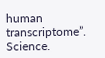human transcriptome”. Science.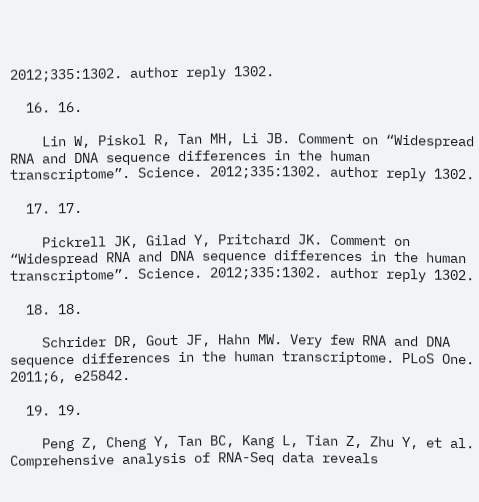2012;335:1302. author reply 1302.

  16. 16.

    Lin W, Piskol R, Tan MH, Li JB. Comment on “Widespread RNA and DNA sequence differences in the human transcriptome”. Science. 2012;335:1302. author reply 1302.

  17. 17.

    Pickrell JK, Gilad Y, Pritchard JK. Comment on “Widespread RNA and DNA sequence differences in the human transcriptome”. Science. 2012;335:1302. author reply 1302.

  18. 18.

    Schrider DR, Gout JF, Hahn MW. Very few RNA and DNA sequence differences in the human transcriptome. PLoS One. 2011;6, e25842.

  19. 19.

    Peng Z, Cheng Y, Tan BC, Kang L, Tian Z, Zhu Y, et al. Comprehensive analysis of RNA-Seq data reveals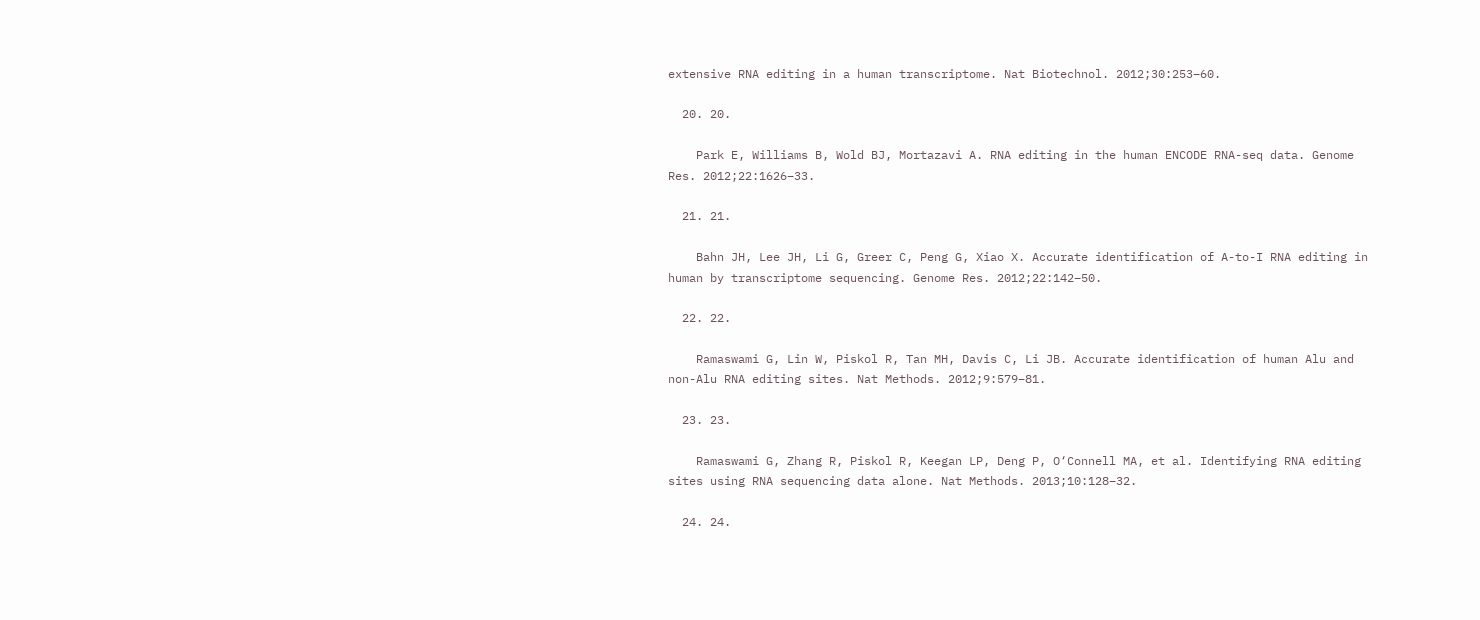extensive RNA editing in a human transcriptome. Nat Biotechnol. 2012;30:253–60.

  20. 20.

    Park E, Williams B, Wold BJ, Mortazavi A. RNA editing in the human ENCODE RNA-seq data. Genome Res. 2012;22:1626–33.

  21. 21.

    Bahn JH, Lee JH, Li G, Greer C, Peng G, Xiao X. Accurate identification of A-to-I RNA editing in human by transcriptome sequencing. Genome Res. 2012;22:142–50.

  22. 22.

    Ramaswami G, Lin W, Piskol R, Tan MH, Davis C, Li JB. Accurate identification of human Alu and non-Alu RNA editing sites. Nat Methods. 2012;9:579–81.

  23. 23.

    Ramaswami G, Zhang R, Piskol R, Keegan LP, Deng P, O‘Connell MA, et al. Identifying RNA editing sites using RNA sequencing data alone. Nat Methods. 2013;10:128–32.

  24. 24.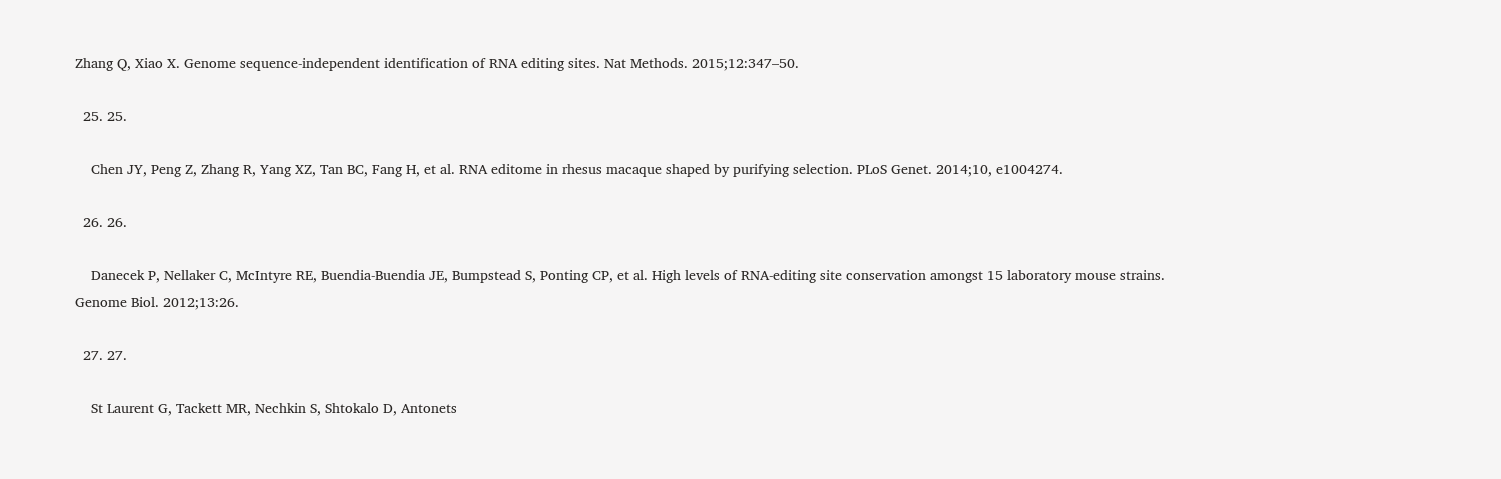Zhang Q, Xiao X. Genome sequence-independent identification of RNA editing sites. Nat Methods. 2015;12:347–50.

  25. 25.

    Chen JY, Peng Z, Zhang R, Yang XZ, Tan BC, Fang H, et al. RNA editome in rhesus macaque shaped by purifying selection. PLoS Genet. 2014;10, e1004274.

  26. 26.

    Danecek P, Nellaker C, McIntyre RE, Buendia-Buendia JE, Bumpstead S, Ponting CP, et al. High levels of RNA-editing site conservation amongst 15 laboratory mouse strains. Genome Biol. 2012;13:26.

  27. 27.

    St Laurent G, Tackett MR, Nechkin S, Shtokalo D, Antonets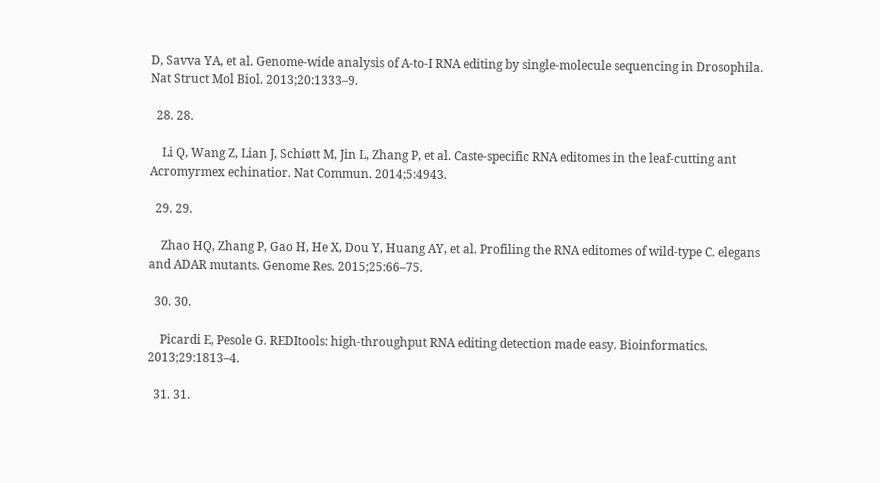D, Savva YA, et al. Genome-wide analysis of A-to-I RNA editing by single-molecule sequencing in Drosophila. Nat Struct Mol Biol. 2013;20:1333–9.

  28. 28.

    Li Q, Wang Z, Lian J, Schiøtt M, Jin L, Zhang P, et al. Caste-specific RNA editomes in the leaf-cutting ant Acromyrmex echinatior. Nat Commun. 2014;5:4943.

  29. 29.

    Zhao HQ, Zhang P, Gao H, He X, Dou Y, Huang AY, et al. Profiling the RNA editomes of wild-type C. elegans and ADAR mutants. Genome Res. 2015;25:66–75.

  30. 30.

    Picardi E, Pesole G. REDItools: high-throughput RNA editing detection made easy. Bioinformatics. 2013;29:1813–4.

  31. 31.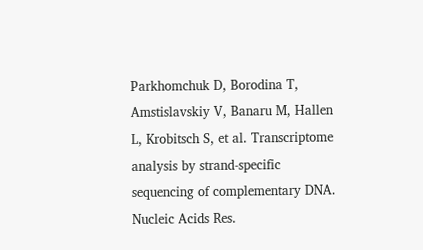Parkhomchuk D, Borodina T, Amstislavskiy V, Banaru M, Hallen L, Krobitsch S, et al. Transcriptome analysis by strand-specific sequencing of complementary DNA. Nucleic Acids Res.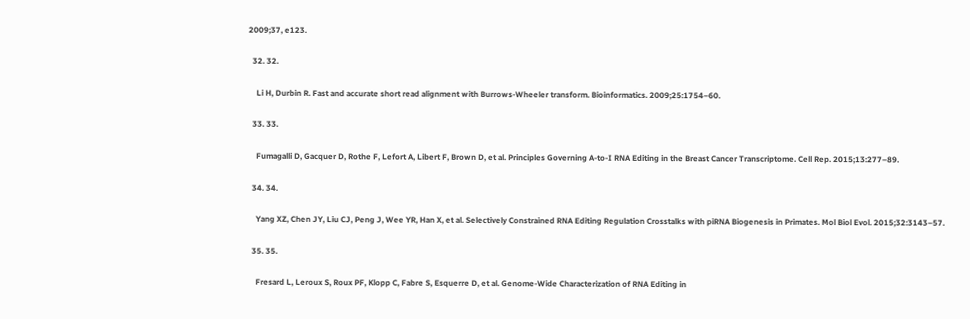2009;37, e123.

  32. 32.

    Li H, Durbin R. Fast and accurate short read alignment with Burrows-Wheeler transform. Bioinformatics. 2009;25:1754–60.

  33. 33.

    Fumagalli D, Gacquer D, Rothe F, Lefort A, Libert F, Brown D, et al. Principles Governing A-to-I RNA Editing in the Breast Cancer Transcriptome. Cell Rep. 2015;13:277–89.

  34. 34.

    Yang XZ, Chen JY, Liu CJ, Peng J, Wee YR, Han X, et al. Selectively Constrained RNA Editing Regulation Crosstalks with piRNA Biogenesis in Primates. Mol Biol Evol. 2015;32:3143–57.

  35. 35.

    Fresard L, Leroux S, Roux PF, Klopp C, Fabre S, Esquerre D, et al. Genome-Wide Characterization of RNA Editing in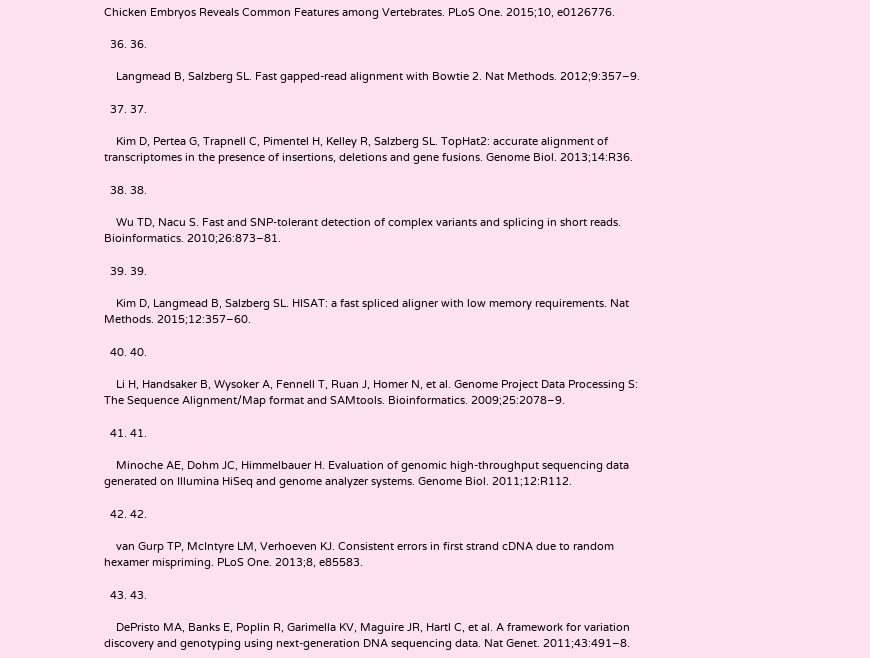Chicken Embryos Reveals Common Features among Vertebrates. PLoS One. 2015;10, e0126776.

  36. 36.

    Langmead B, Salzberg SL. Fast gapped-read alignment with Bowtie 2. Nat Methods. 2012;9:357–9.

  37. 37.

    Kim D, Pertea G, Trapnell C, Pimentel H, Kelley R, Salzberg SL. TopHat2: accurate alignment of transcriptomes in the presence of insertions, deletions and gene fusions. Genome Biol. 2013;14:R36.

  38. 38.

    Wu TD, Nacu S. Fast and SNP-tolerant detection of complex variants and splicing in short reads. Bioinformatics. 2010;26:873–81.

  39. 39.

    Kim D, Langmead B, Salzberg SL. HISAT: a fast spliced aligner with low memory requirements. Nat Methods. 2015;12:357–60.

  40. 40.

    Li H, Handsaker B, Wysoker A, Fennell T, Ruan J, Homer N, et al. Genome Project Data Processing S: The Sequence Alignment/Map format and SAMtools. Bioinformatics. 2009;25:2078–9.

  41. 41.

    Minoche AE, Dohm JC, Himmelbauer H. Evaluation of genomic high-throughput sequencing data generated on Illumina HiSeq and genome analyzer systems. Genome Biol. 2011;12:R112.

  42. 42.

    van Gurp TP, McIntyre LM, Verhoeven KJ. Consistent errors in first strand cDNA due to random hexamer mispriming. PLoS One. 2013;8, e85583.

  43. 43.

    DePristo MA, Banks E, Poplin R, Garimella KV, Maguire JR, Hartl C, et al. A framework for variation discovery and genotyping using next-generation DNA sequencing data. Nat Genet. 2011;43:491–8.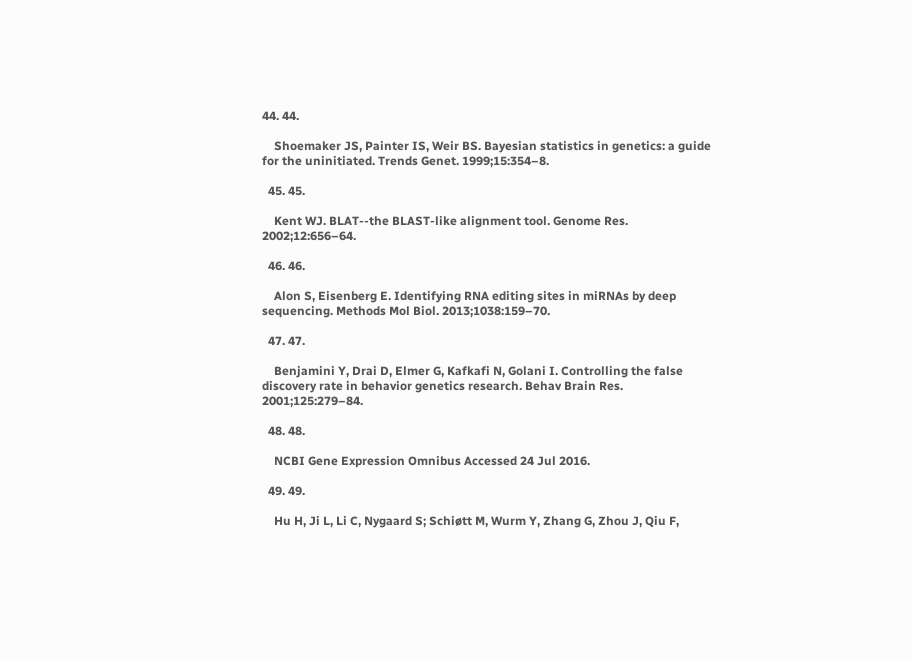44. 44.

    Shoemaker JS, Painter IS, Weir BS. Bayesian statistics in genetics: a guide for the uninitiated. Trends Genet. 1999;15:354–8.

  45. 45.

    Kent WJ. BLAT--the BLAST-like alignment tool. Genome Res. 2002;12:656–64.

  46. 46.

    Alon S, Eisenberg E. Identifying RNA editing sites in miRNAs by deep sequencing. Methods Mol Biol. 2013;1038:159–70.

  47. 47.

    Benjamini Y, Drai D, Elmer G, Kafkafi N, Golani I. Controlling the false discovery rate in behavior genetics research. Behav Brain Res. 2001;125:279–84.

  48. 48.

    NCBI Gene Expression Omnibus Accessed 24 Jul 2016.

  49. 49.

    Hu H, Ji L, Li C, Nygaard S; Schiøtt M, Wurm Y, Zhang G, Zhou J, Qiu F,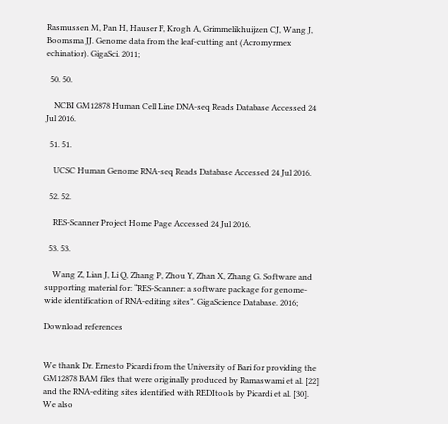Rasmussen M, Pan H, Hauser F, Krogh A, Grimmelikhuijzen CJ, Wang J, Boomsma JJ. Genome data from the leaf-cutting ant (Acromyrmex echinatior). GigaSci. 2011;

  50. 50.

    NCBI GM12878 Human Cell Line DNA-seq Reads Database Accessed 24 Jul 2016.

  51. 51.

    UCSC Human Genome RNA-seq Reads Database Accessed 24 Jul 2016.

  52. 52.

    RES-Scanner Project Home Page Accessed 24 Jul 2016.

  53. 53.

    Wang Z, Lian J, Li Q, Zhang P, Zhou Y, Zhan X, Zhang G. Software and supporting material for: “RES-Scanner: a software package for genome-wide identification of RNA-editing sites”. GigaScience Database. 2016;

Download references


We thank Dr. Ernesto Picardi from the University of Bari for providing the GM12878 BAM files that were originally produced by Ramaswami et al. [22] and the RNA-editing sites identified with REDItools by Picardi et al. [30]. We also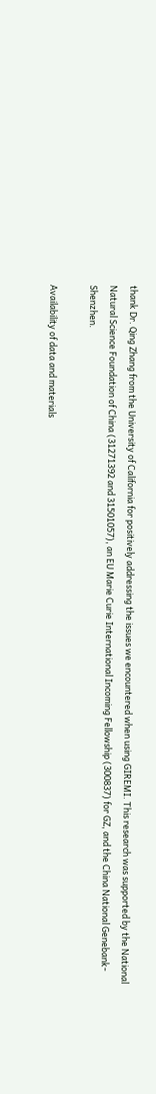thank Dr. Qing Zhang from the University of California for positively addressing the issues we encountered when using GIREMI. This research was supported by the National Natural Science Foundation of China (31271392 and 31501057), an EU Marie Curie International Incoming Fellowship (300837) for GZ, and the China National Genebank-Shenzhen.

Availability of data and materials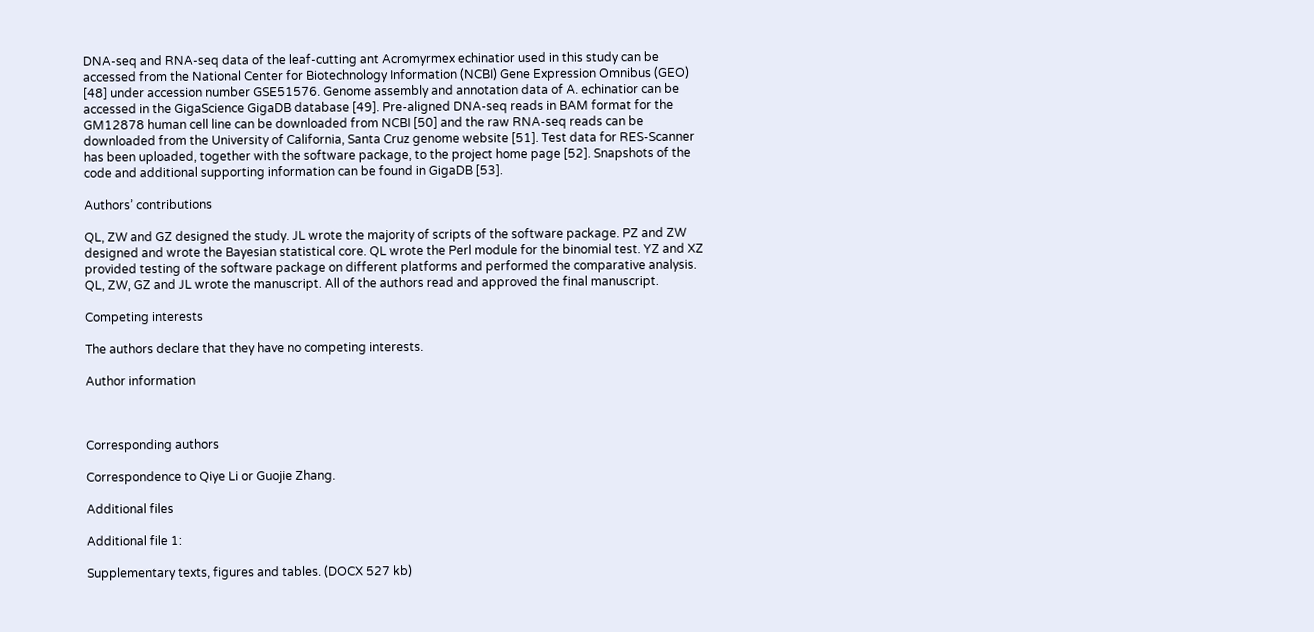DNA-seq and RNA-seq data of the leaf-cutting ant Acromyrmex echinatior used in this study can be accessed from the National Center for Biotechnology Information (NCBI) Gene Expression Omnibus (GEO) [48] under accession number GSE51576. Genome assembly and annotation data of A. echinatior can be accessed in the GigaScience GigaDB database [49]. Pre-aligned DNA-seq reads in BAM format for the GM12878 human cell line can be downloaded from NCBI [50] and the raw RNA-seq reads can be downloaded from the University of California, Santa Cruz genome website [51]. Test data for RES-Scanner has been uploaded, together with the software package, to the project home page [52]. Snapshots of the code and additional supporting information can be found in GigaDB [53].

Authors’ contributions

QL, ZW and GZ designed the study. JL wrote the majority of scripts of the software package. PZ and ZW designed and wrote the Bayesian statistical core. QL wrote the Perl module for the binomial test. YZ and XZ provided testing of the software package on different platforms and performed the comparative analysis. QL, ZW, GZ and JL wrote the manuscript. All of the authors read and approved the final manuscript.

Competing interests

The authors declare that they have no competing interests.

Author information



Corresponding authors

Correspondence to Qiye Li or Guojie Zhang.

Additional files

Additional file 1:

Supplementary texts, figures and tables. (DOCX 527 kb)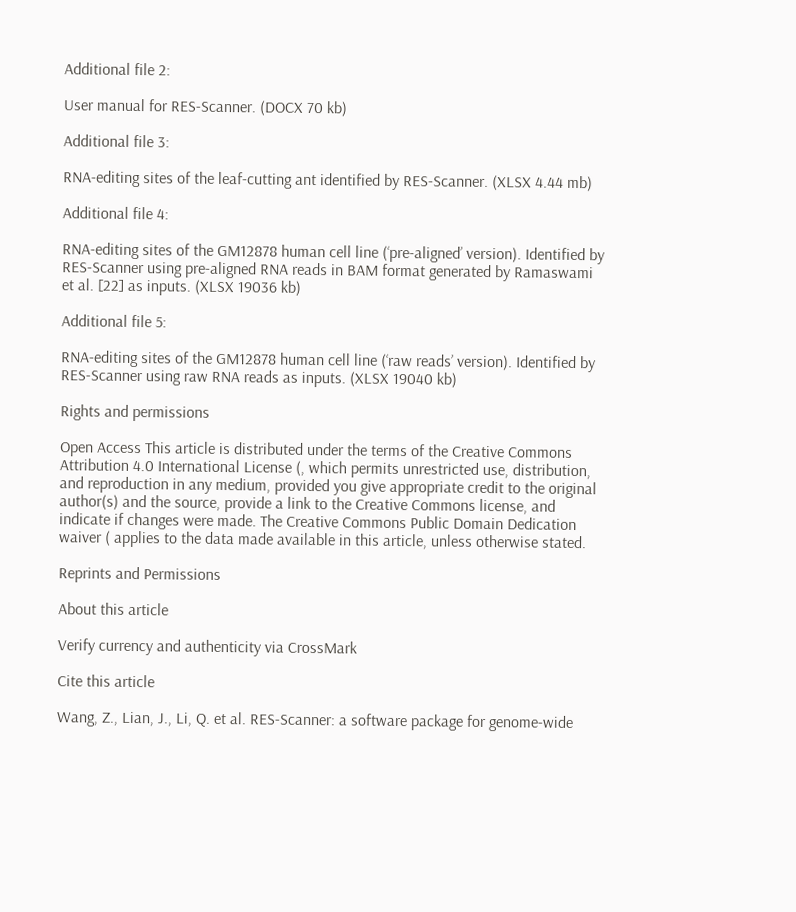Additional file 2:

User manual for RES-Scanner. (DOCX 70 kb)

Additional file 3:

RNA-editing sites of the leaf-cutting ant identified by RES-Scanner. (XLSX 4.44 mb)

Additional file 4:

RNA-editing sites of the GM12878 human cell line (‘pre-aligned’ version). Identified by RES-Scanner using pre-aligned RNA reads in BAM format generated by Ramaswami et al. [22] as inputs. (XLSX 19036 kb)

Additional file 5:

RNA-editing sites of the GM12878 human cell line (‘raw reads’ version). Identified by RES-Scanner using raw RNA reads as inputs. (XLSX 19040 kb)

Rights and permissions

Open Access This article is distributed under the terms of the Creative Commons Attribution 4.0 International License (, which permits unrestricted use, distribution, and reproduction in any medium, provided you give appropriate credit to the original author(s) and the source, provide a link to the Creative Commons license, and indicate if changes were made. The Creative Commons Public Domain Dedication waiver ( applies to the data made available in this article, unless otherwise stated.

Reprints and Permissions

About this article

Verify currency and authenticity via CrossMark

Cite this article

Wang, Z., Lian, J., Li, Q. et al. RES-Scanner: a software package for genome-wide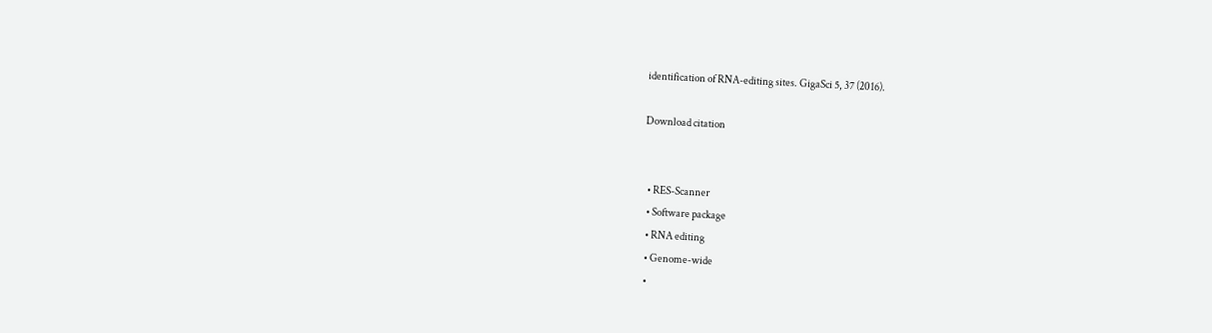identification of RNA-editing sites. GigaSci 5, 37 (2016).

Download citation


  • RES-Scanner
  • Software package
  • RNA editing
  • Genome-wide
  •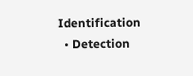Identification
  • Detection